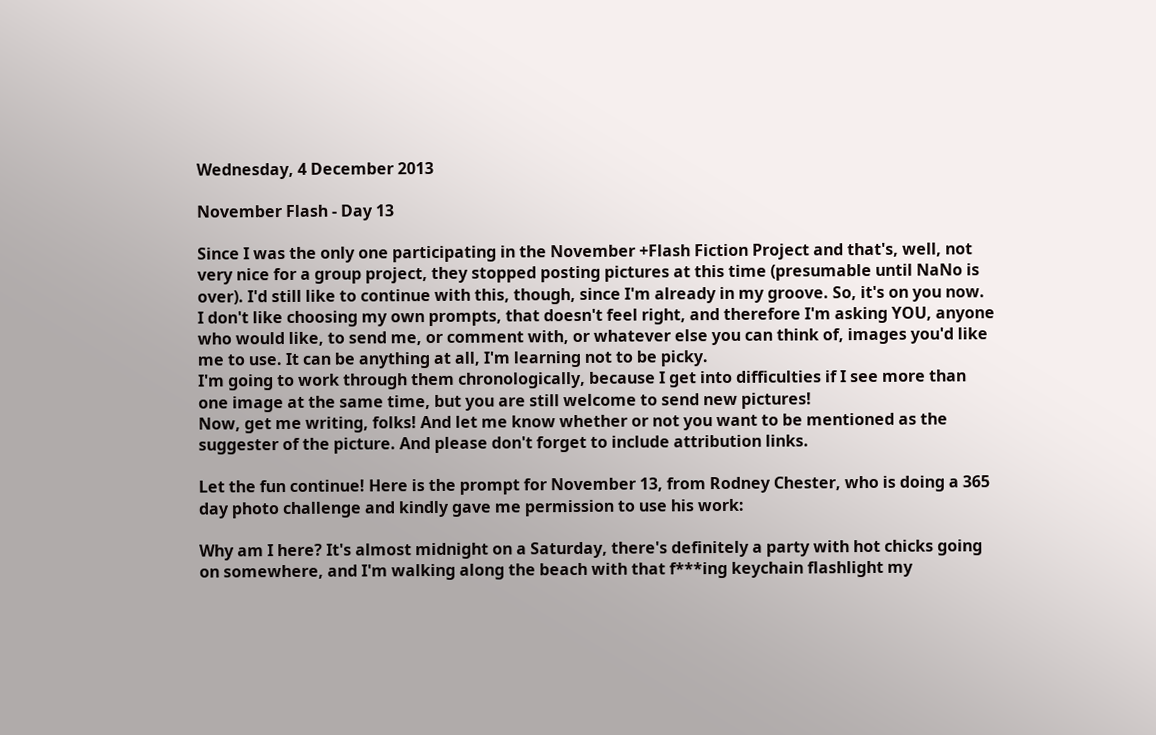Wednesday, 4 December 2013

November Flash - Day 13

Since I was the only one participating in the November +Flash Fiction Project and that's, well, not very nice for a group project, they stopped posting pictures at this time (presumable until NaNo is over). I'd still like to continue with this, though, since I'm already in my groove. So, it's on you now.
I don't like choosing my own prompts, that doesn't feel right, and therefore I'm asking YOU, anyone who would like, to send me, or comment with, or whatever else you can think of, images you'd like me to use. It can be anything at all, I'm learning not to be picky.
I'm going to work through them chronologically, because I get into difficulties if I see more than one image at the same time, but you are still welcome to send new pictures!
Now, get me writing, folks! And let me know whether or not you want to be mentioned as the suggester of the picture. And please don't forget to include attribution links.

Let the fun continue! Here is the prompt for November 13, from Rodney Chester, who is doing a 365 day photo challenge and kindly gave me permission to use his work:

Why am I here? It's almost midnight on a Saturday, there's definitely a party with hot chicks going on somewhere, and I'm walking along the beach with that f***ing keychain flashlight my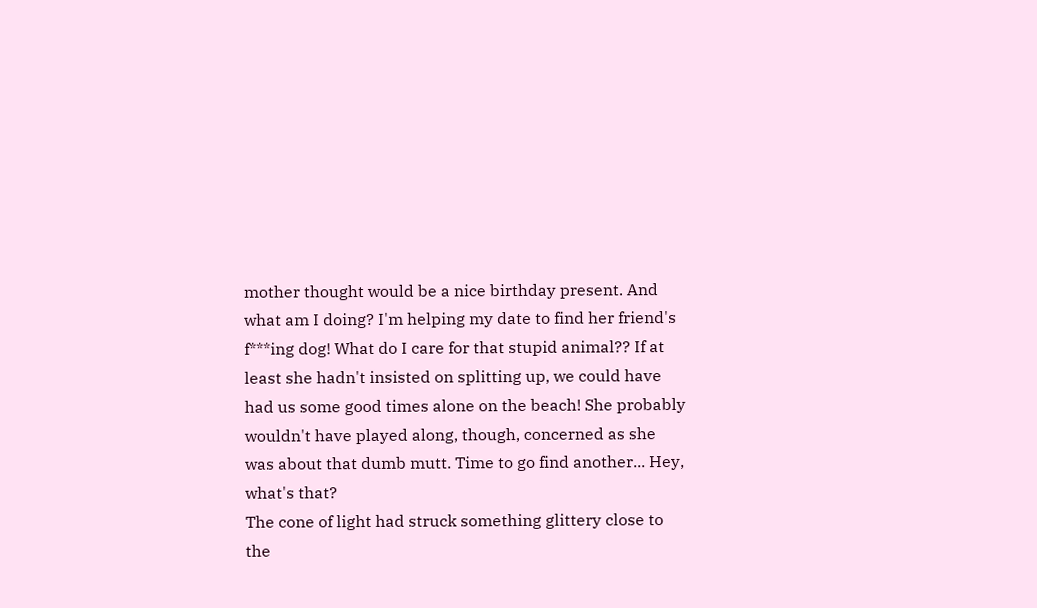mother thought would be a nice birthday present. And what am I doing? I'm helping my date to find her friend's f***ing dog! What do I care for that stupid animal?? If at least she hadn't insisted on splitting up, we could have had us some good times alone on the beach! She probably wouldn't have played along, though, concerned as she was about that dumb mutt. Time to go find another... Hey, what's that?
The cone of light had struck something glittery close to the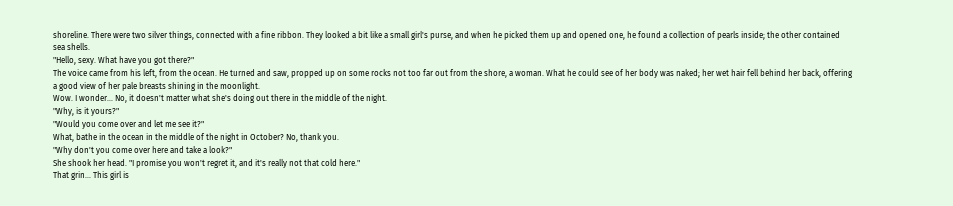shoreline. There were two silver things, connected with a fine ribbon. They looked a bit like a small girl's purse, and when he picked them up and opened one, he found a collection of pearls inside; the other contained  sea shells.
"Hello, sexy. What have you got there?"
The voice came from his left, from the ocean. He turned and saw, propped up on some rocks not too far out from the shore, a woman. What he could see of her body was naked; her wet hair fell behind her back, offering a good view of her pale breasts shining in the moonlight.
Wow. I wonder... No, it doesn't matter what she's doing out there in the middle of the night.
"Why, is it yours?"
"Would you come over and let me see it?"
What, bathe in the ocean in the middle of the night in October? No, thank you.
"Why don't you come over here and take a look?"
She shook her head. "I promise you won't regret it, and it's really not that cold here."
That grin... This girl is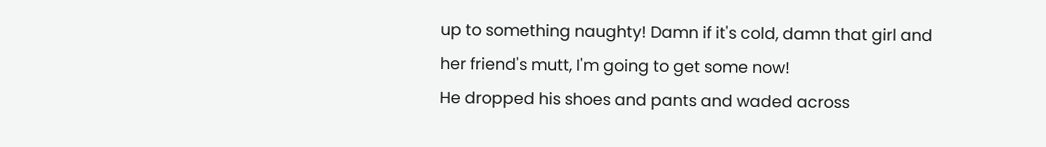up to something naughty! Damn if it's cold, damn that girl and her friend's mutt, I'm going to get some now!
He dropped his shoes and pants and waded across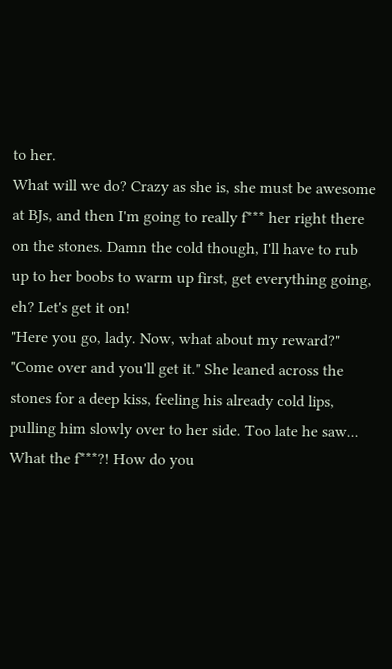to her.
What will we do? Crazy as she is, she must be awesome at BJs, and then I'm going to really f*** her right there on the stones. Damn the cold though, I'll have to rub up to her boobs to warm up first, get everything going, eh? Let's get it on!
"Here you go, lady. Now, what about my reward?"
"Come over and you'll get it." She leaned across the stones for a deep kiss, feeling his already cold lips, pulling him slowly over to her side. Too late he saw...
What the f***?! How do you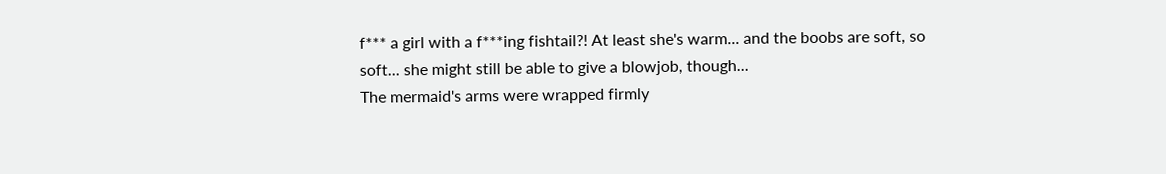f*** a girl with a f***ing fishtail?! At least she's warm... and the boobs are soft, so soft... she might still be able to give a blowjob, though...
The mermaid's arms were wrapped firmly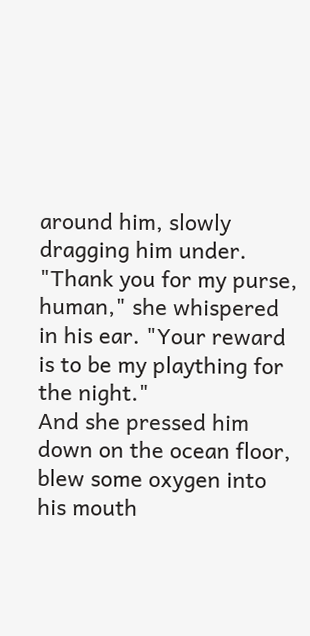around him, slowly dragging him under.
"Thank you for my purse, human," she whispered in his ear. "Your reward is to be my plaything for the night."
And she pressed him down on the ocean floor, blew some oxygen into his mouth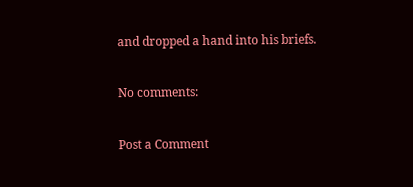and dropped a hand into his briefs.

No comments:

Post a Comment